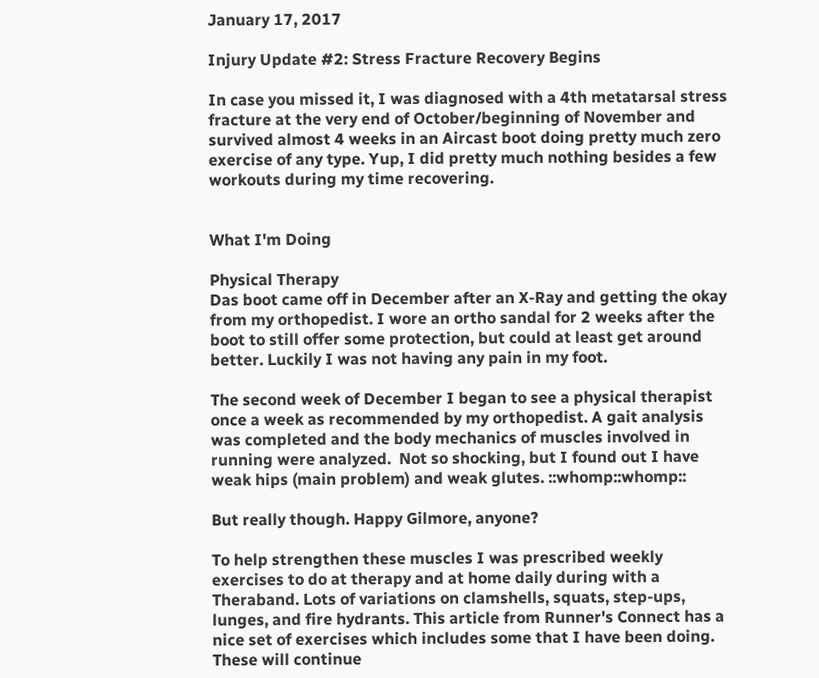January 17, 2017

Injury Update #2: Stress Fracture Recovery Begins

In case you missed it, I was diagnosed with a 4th metatarsal stress fracture at the very end of October/beginning of November and survived almost 4 weeks in an Aircast boot doing pretty much zero exercise of any type. Yup, I did pretty much nothing besides a few workouts during my time recovering.


What I'm Doing

Physical Therapy
Das boot came off in December after an X-Ray and getting the okay from my orthopedist. I wore an ortho sandal for 2 weeks after the boot to still offer some protection, but could at least get around better. Luckily I was not having any pain in my foot.

The second week of December I began to see a physical therapist once a week as recommended by my orthopedist. A gait analysis was completed and the body mechanics of muscles involved in running were analyzed.  Not so shocking, but I found out I have weak hips (main problem) and weak glutes. ::whomp::whomp::

But really though. Happy Gilmore, anyone?

To help strengthen these muscles I was prescribed weekly exercises to do at therapy and at home daily during with a Theraband. Lots of variations on clamshells, squats, step-ups, lunges, and fire hydrants. This article from Runner's Connect has a nice set of exercises which includes some that I have been doing. These will continue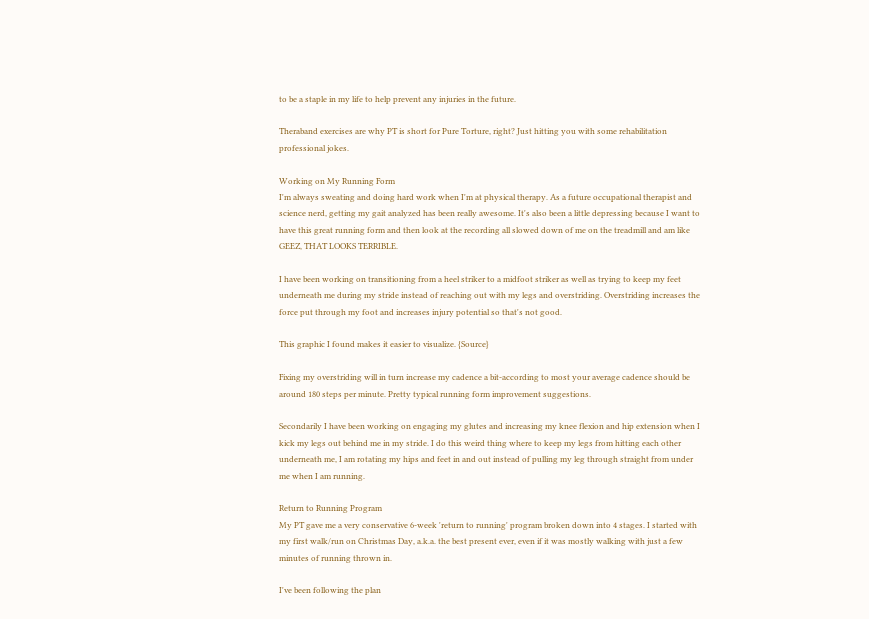to be a staple in my life to help prevent any injuries in the future.

Theraband exercises are why PT is short for Pure Torture, right? Just hitting you with some rehabilitation professional jokes.

Working on My Running Form
I'm always sweating and doing hard work when I'm at physical therapy. As a future occupational therapist and science nerd, getting my gait analyzed has been really awesome. It's also been a little depressing because I want to have this great running form and then look at the recording all slowed down of me on the treadmill and am like GEEZ, THAT LOOKS TERRIBLE.

I have been working on transitioning from a heel striker to a midfoot striker as well as trying to keep my feet underneath me during my stride instead of reaching out with my legs and overstriding. Overstriding increases the force put through my foot and increases injury potential so that's not good.

This graphic I found makes it easier to visualize. {Source}

Fixing my overstriding will in turn increase my cadence a bit-according to most your average cadence should be around 180 steps per minute. Pretty typical running form improvement suggestions.

Secondarily I have been working on engaging my glutes and increasing my knee flexion and hip extension when I kick my legs out behind me in my stride. I do this weird thing where to keep my legs from hitting each other underneath me, I am rotating my hips and feet in and out instead of pulling my leg through straight from under me when I am running.

Return to Running Program
My PT gave me a very conservative 6-week 'return to running' program broken down into 4 stages. I started with my first walk/run on Christmas Day, a.k.a. the best present ever, even if it was mostly walking with just a few minutes of running thrown in.

I've been following the plan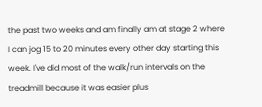the past two weeks and am finally am at stage 2 where I can jog 15 to 20 minutes every other day starting this week. I've did most of the walk/run intervals on the treadmill because it was easier plus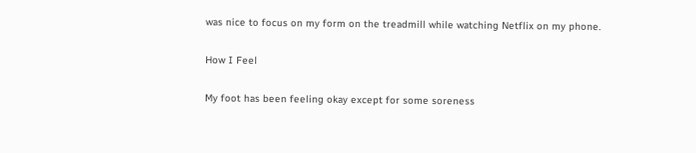was nice to focus on my form on the treadmill while watching Netflix on my phone.

How I Feel

My foot has been feeling okay except for some soreness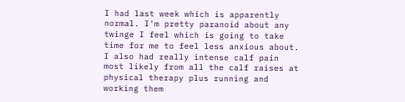I had last week which is apparently normal. I'm pretty paranoid about any twinge I feel which is going to take time for me to feel less anxious about.  I also had really intense calf pain most likely from all the calf raises at physical therapy plus running and working them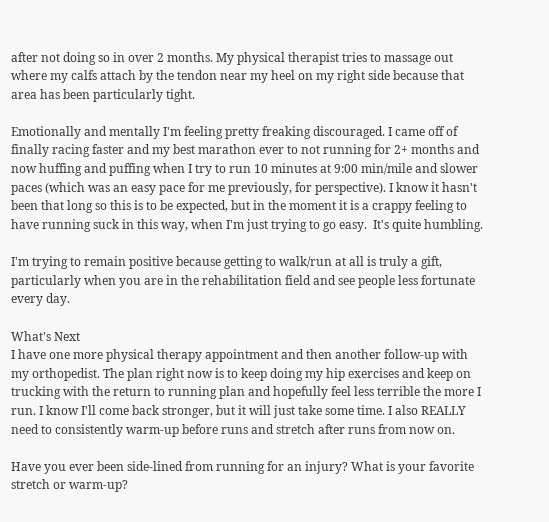after not doing so in over 2 months. My physical therapist tries to massage out where my calfs attach by the tendon near my heel on my right side because that area has been particularly tight.

Emotionally and mentally I'm feeling pretty freaking discouraged. I came off of finally racing faster and my best marathon ever to not running for 2+ months and now huffing and puffing when I try to run 10 minutes at 9:00 min/mile and slower paces (which was an easy pace for me previously, for perspective). I know it hasn't been that long so this is to be expected, but in the moment it is a crappy feeling to have running suck in this way, when I'm just trying to go easy.  It's quite humbling.

I'm trying to remain positive because getting to walk/run at all is truly a gift, particularly when you are in the rehabilitation field and see people less fortunate every day.

What's Next
I have one more physical therapy appointment and then another follow-up with my orthopedist. The plan right now is to keep doing my hip exercises and keep on trucking with the return to running plan and hopefully feel less terrible the more I run. I know I'll come back stronger, but it will just take some time. I also REALLY need to consistently warm-up before runs and stretch after runs from now on.

Have you ever been side-lined from running for an injury? What is your favorite stretch or warm-up?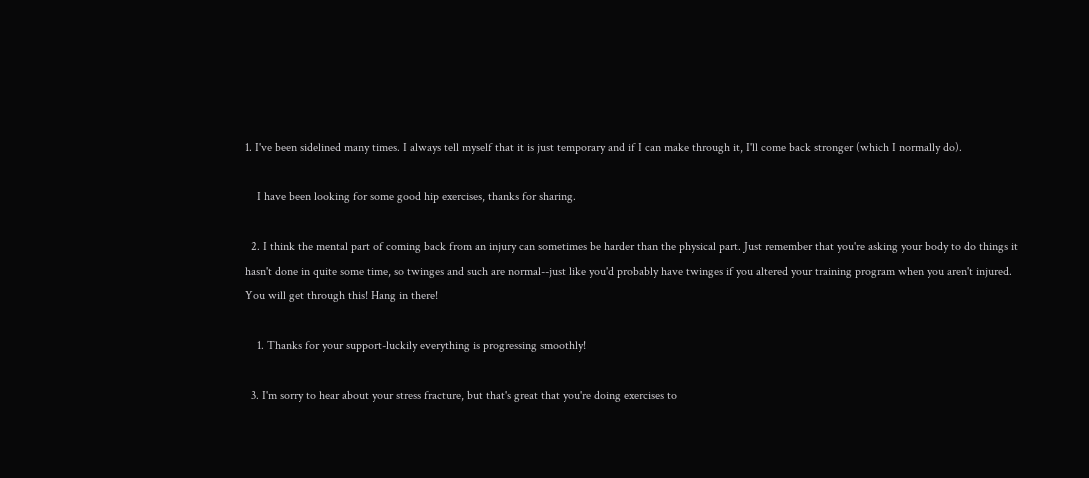1. I've been sidelined many times. I always tell myself that it is just temporary and if I can make through it, I'll come back stronger (which I normally do).

    I have been looking for some good hip exercises, thanks for sharing.

  2. I think the mental part of coming back from an injury can sometimes be harder than the physical part. Just remember that you're asking your body to do things it hasn't done in quite some time, so twinges and such are normal--just like you'd probably have twinges if you altered your training program when you aren't injured. You will get through this! Hang in there!

    1. Thanks for your support-luckily everything is progressing smoothly!

  3. I'm sorry to hear about your stress fracture, but that's great that you're doing exercises to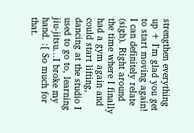strengthen everything up + I'm glad you get to start moving again! I can definitely relate (sigh). Right around the time where I finally had a gym again and could start lifting, dancing at the studio I used to go to, learning jiu-jitsu...I broke my hand. :[ So much for that.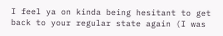I feel ya on kinda being hesitant to get back to your regular state again (I was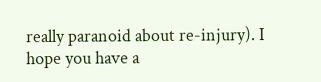really paranoid about re-injury). I hope you have a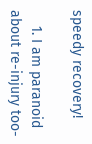speedy recovery!

    1. I am paranoid about re-injury too-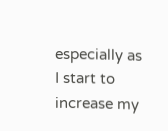especially as I start to increase my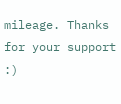mileage. Thanks for your support :)